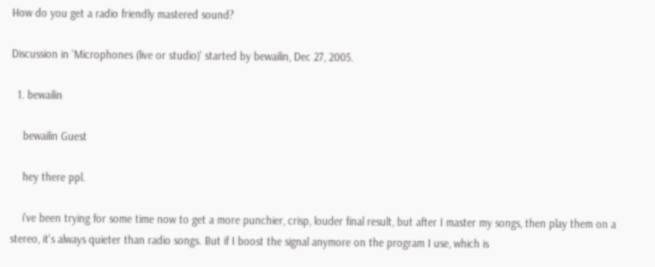How do you get a radio friendly mastered sound?

Discussion in 'Microphones (live or studio)' started by bewailin, Dec 27, 2005.

  1. bewailin

    bewailin Guest

    hey there ppl.

    i've been trying for some time now to get a more punchier, crisp, louder final result, but after I master my songs, then play them on a stereo, it's always quieter than radio songs. But if I boost the signal anymore on the program I use, which is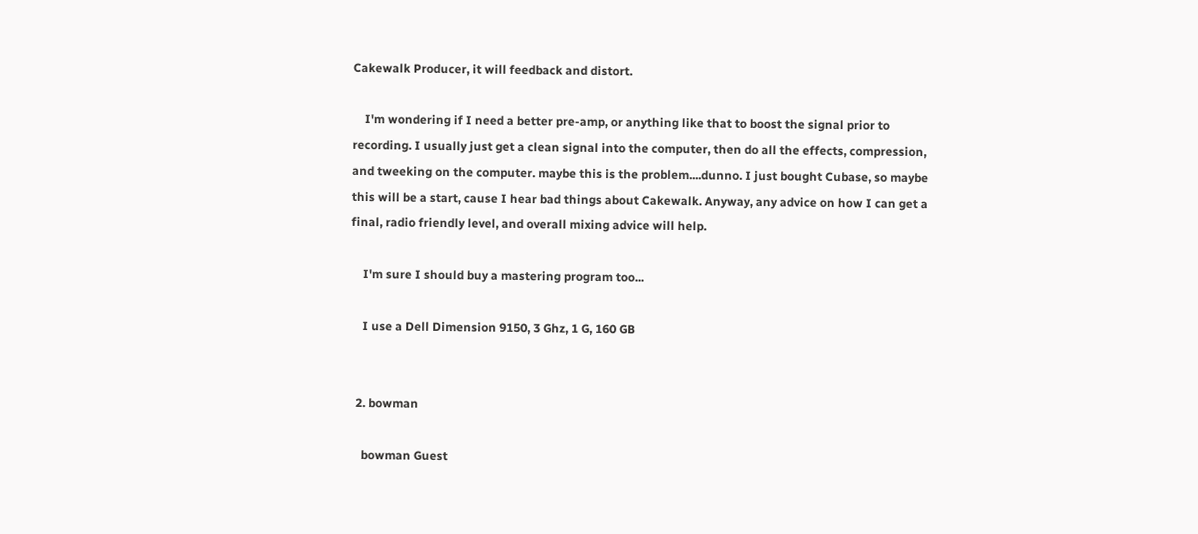Cakewalk Producer, it will feedback and distort.

    I'm wondering if I need a better pre-amp, or anything like that to boost the signal prior to recording. I usually just get a clean signal into the computer, then do all the effects, compression, and tweeking on the computer. maybe this is the problem....dunno. I just bought Cubase, so maybe this will be a start, cause I hear bad things about Cakewalk. Anyway, any advice on how I can get a final, radio friendly level, and overall mixing advice will help.

    I'm sure I should buy a mastering program too...

    I use a Dell Dimension 9150, 3 Ghz, 1 G, 160 GB


  2. bowman

    bowman Guest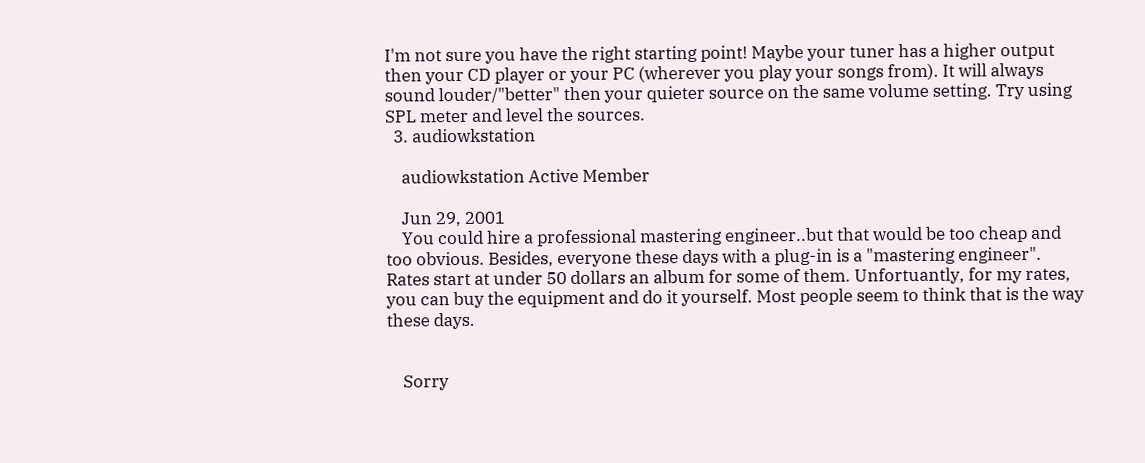I'm not sure you have the right starting point! Maybe your tuner has a higher output then your CD player or your PC (wherever you play your songs from). It will always sound louder/"better" then your quieter source on the same volume setting. Try using SPL meter and level the sources.
  3. audiowkstation

    audiowkstation Active Member

    Jun 29, 2001
    You could hire a professional mastering engineer..but that would be too cheap and too obvious. Besides, everyone these days with a plug-in is a "mastering engineer". Rates start at under 50 dollars an album for some of them. Unfortuantly, for my rates, you can buy the equipment and do it yourself. Most people seem to think that is the way these days.


    Sorry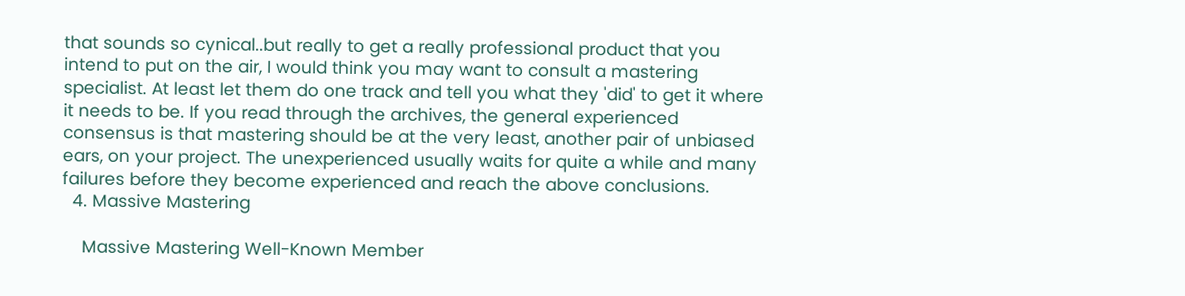that sounds so cynical..but really to get a really professional product that you intend to put on the air, I would think you may want to consult a mastering specialist. At least let them do one track and tell you what they 'did' to get it where it needs to be. If you read through the archives, the general experienced consensus is that mastering should be at the very least, another pair of unbiased ears, on your project. The unexperienced usually waits for quite a while and many failures before they become experienced and reach the above conclusions.
  4. Massive Mastering

    Massive Mastering Well-Known Member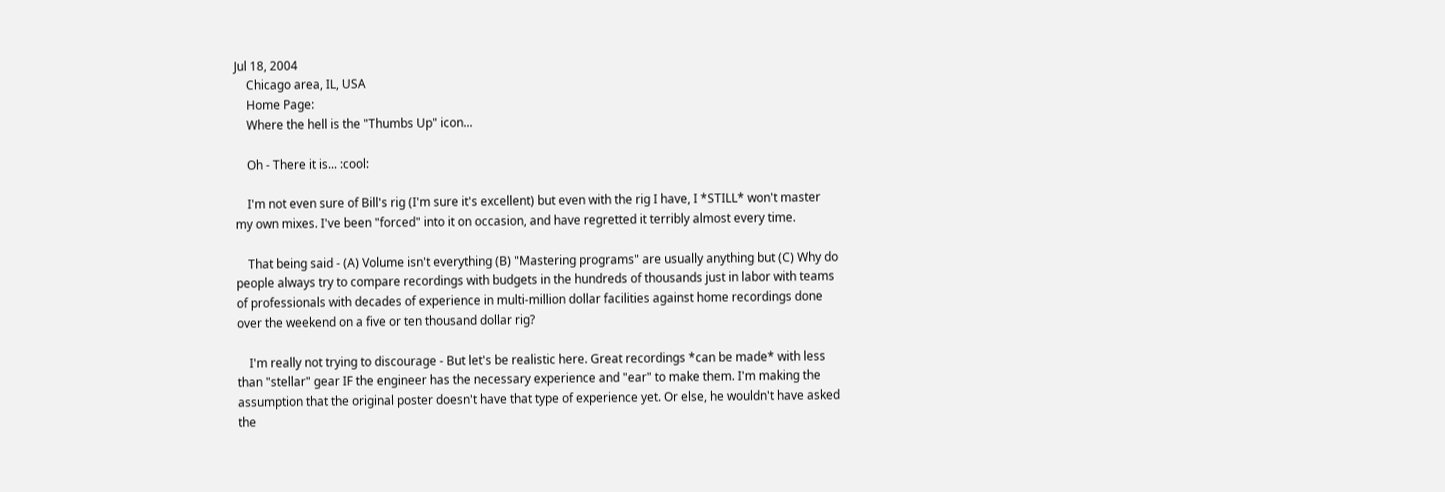Jul 18, 2004
    Chicago area, IL, USA
    Home Page:
    Where the hell is the "Thumbs Up" icon...

    Oh - There it is... :cool:

    I'm not even sure of Bill's rig (I'm sure it's excellent) but even with the rig I have, I *STILL* won't master my own mixes. I've been "forced" into it on occasion, and have regretted it terribly almost every time.

    That being said - (A) Volume isn't everything (B) "Mastering programs" are usually anything but (C) Why do people always try to compare recordings with budgets in the hundreds of thousands just in labor with teams of professionals with decades of experience in multi-million dollar facilities against home recordings done over the weekend on a five or ten thousand dollar rig?

    I'm really not trying to discourage - But let's be realistic here. Great recordings *can be made* with less than "stellar" gear IF the engineer has the necessary experience and "ear" to make them. I'm making the assumption that the original poster doesn't have that type of experience yet. Or else, he wouldn't have asked the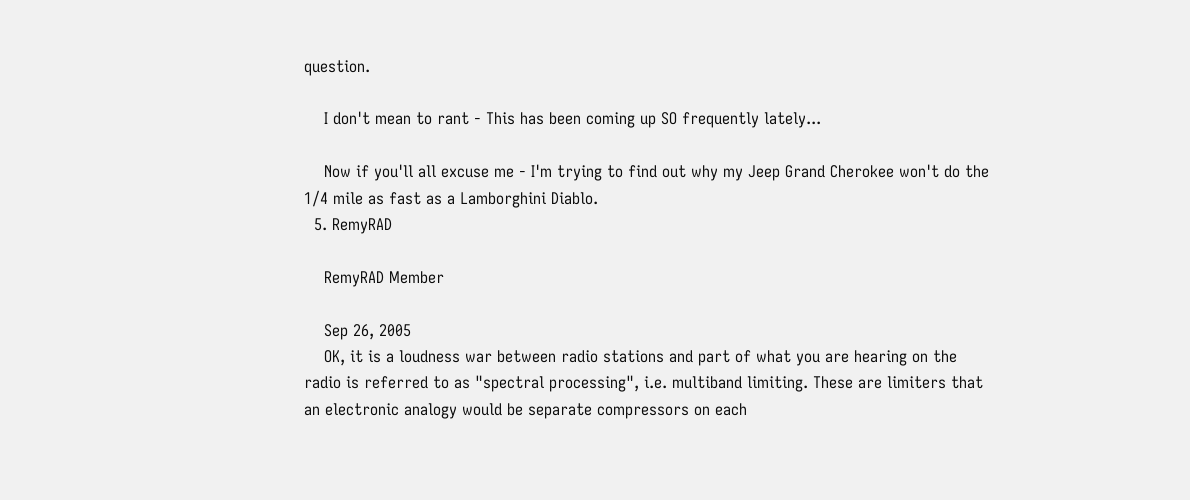question.

    I don't mean to rant - This has been coming up SO frequently lately...

    Now if you'll all excuse me - I'm trying to find out why my Jeep Grand Cherokee won't do the 1/4 mile as fast as a Lamborghini Diablo.
  5. RemyRAD

    RemyRAD Member

    Sep 26, 2005
    OK, it is a loudness war between radio stations and part of what you are hearing on the radio is referred to as "spectral processing", i.e. multiband limiting. These are limiters that an electronic analogy would be separate compressors on each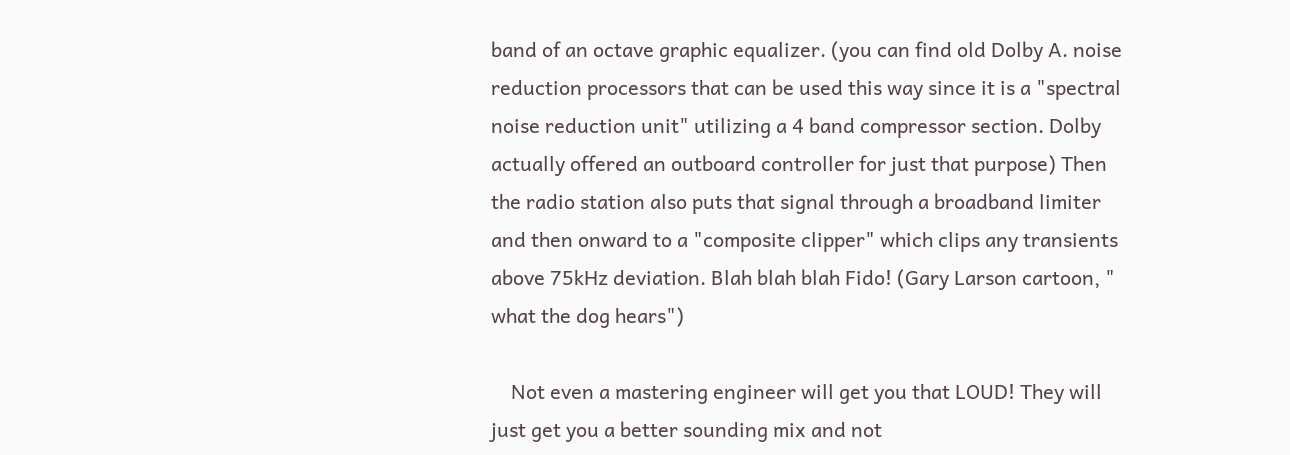band of an octave graphic equalizer. (you can find old Dolby A. noise reduction processors that can be used this way since it is a "spectral noise reduction unit" utilizing a 4 band compressor section. Dolby actually offered an outboard controller for just that purpose) Then the radio station also puts that signal through a broadband limiter and then onward to a "composite clipper" which clips any transients above 75kHz deviation. Blah blah blah Fido! (Gary Larson cartoon, " what the dog hears")

    Not even a mastering engineer will get you that LOUD! They will just get you a better sounding mix and not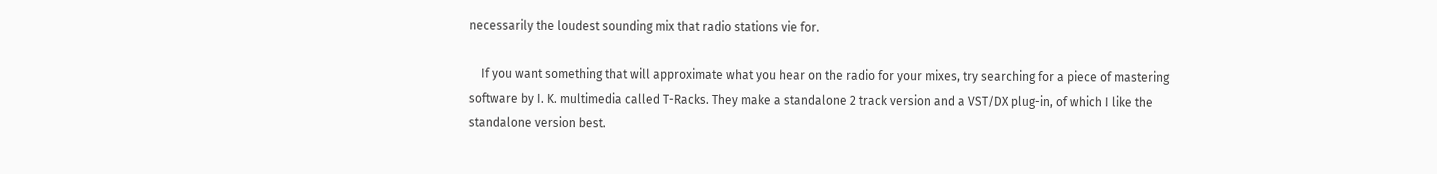necessarily the loudest sounding mix that radio stations vie for.

    If you want something that will approximate what you hear on the radio for your mixes, try searching for a piece of mastering software by I. K. multimedia called T-Racks. They make a standalone 2 track version and a VST/DX plug-in, of which I like the standalone version best.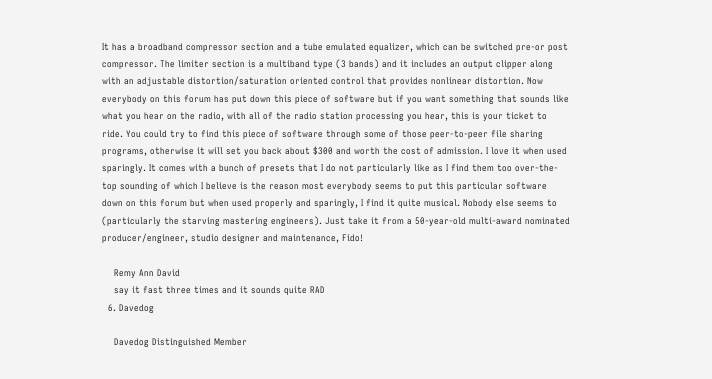It has a broadband compressor section and a tube emulated equalizer, which can be switched pre-or post compressor. The limiter section is a multiband type (3 bands) and it includes an output clipper along with an adjustable distortion/saturation oriented control that provides nonlinear distortion. Now everybody on this forum has put down this piece of software but if you want something that sounds like what you hear on the radio, with all of the radio station processing you hear, this is your ticket to ride. You could try to find this piece of software through some of those peer-to-peer file sharing programs, otherwise it will set you back about $300 and worth the cost of admission. I love it when used sparingly. It comes with a bunch of presets that I do not particularly like as I find them too over-the-top sounding of which I believe is the reason most everybody seems to put this particular software down on this forum but when used properly and sparingly, I find it quite musical. Nobody else seems to (particularly the starving mastering engineers). Just take it from a 50-year-old multi-award nominated producer/engineer, studio designer and maintenance, Fido!

    Remy Ann David
    say it fast three times and it sounds quite RAD
  6. Davedog

    Davedog Distinguished Member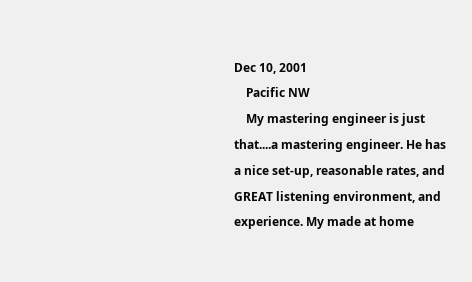Dec 10, 2001
    Pacific NW
    My mastering engineer is just that....a mastering engineer. He has a nice set-up, reasonable rates, and GREAT listening environment, and experience. My made at home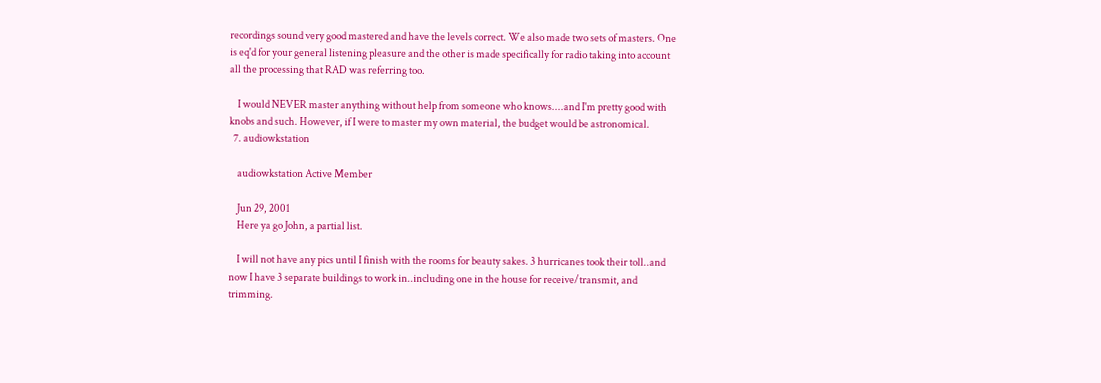recordings sound very good mastered and have the levels correct. We also made two sets of masters. One is eq'd for your general listening pleasure and the other is made specifically for radio taking into account all the processing that RAD was referring too.

    I would NEVER master anything without help from someone who knows....and I'm pretty good with knobs and such. However, if I were to master my own material, the budget would be astronomical.
  7. audiowkstation

    audiowkstation Active Member

    Jun 29, 2001
    Here ya go John, a partial list.

    I will not have any pics until I finish with the rooms for beauty sakes. 3 hurricanes took their toll..and now I have 3 separate buildings to work in..including one in the house for receive/transmit, and trimming.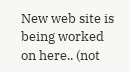New web site is being worked on here.. (not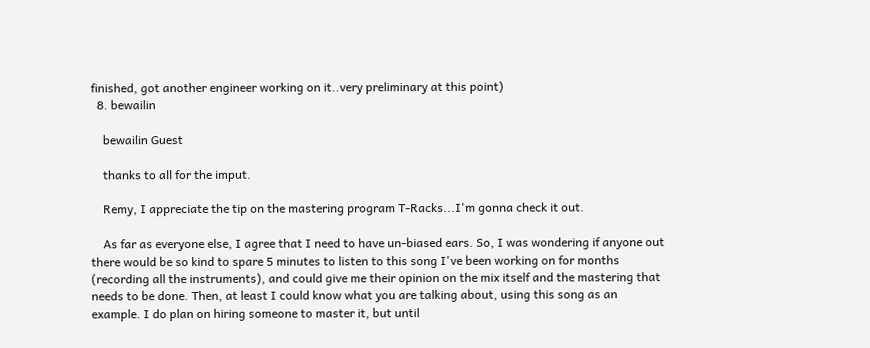finished, got another engineer working on it..very preliminary at this point)
  8. bewailin

    bewailin Guest

    thanks to all for the imput.

    Remy, I appreciate the tip on the mastering program T-Racks...I'm gonna check it out.

    As far as everyone else, I agree that I need to have un-biased ears. So, I was wondering if anyone out there would be so kind to spare 5 minutes to listen to this song I've been working on for months (recording all the instruments), and could give me their opinion on the mix itself and the mastering that needs to be done. Then, at least I could know what you are talking about, using this song as an example. I do plan on hiring someone to master it, but until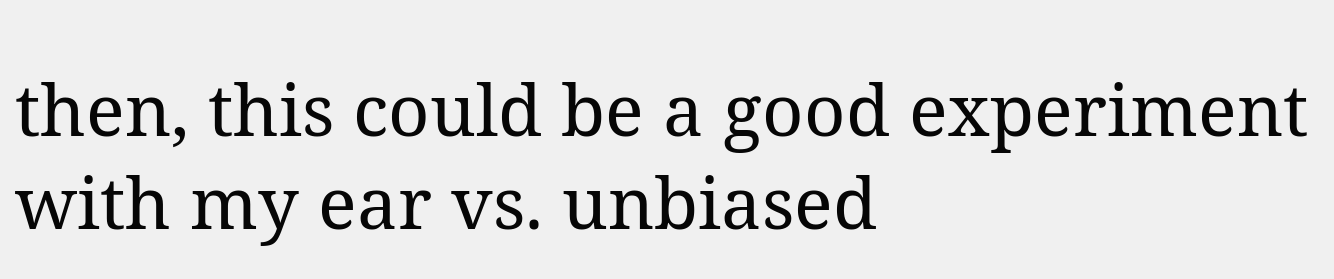then, this could be a good experiment with my ear vs. unbiased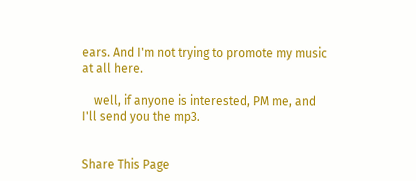ears. And I'm not trying to promote my music at all here.

    well, if anyone is interested, PM me, and I'll send you the mp3.


Share This Page